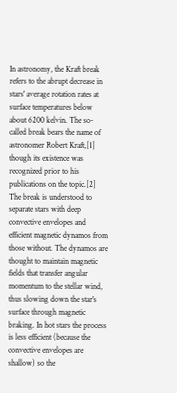In astronomy, the Kraft break refers to the abrupt decrease in stars' average rotation rates at surface temperatures below about 6200 kelvin. The so-called break bears the name of astronomer Robert Kraft,[1] though its existence was recognized prior to his publications on the topic.[2] The break is understood to separate stars with deep convective envelopes and efficient magnetic dynamos from those without. The dynamos are thought to maintain magnetic fields that transfer angular momentum to the stellar wind, thus slowing down the star's surface through magnetic braking. In hot stars the process is less efficient (because the convective envelopes are shallow) so the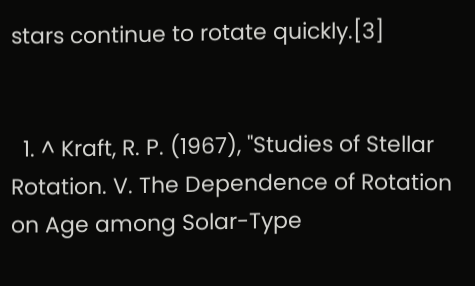stars continue to rotate quickly.[3]


  1. ^ Kraft, R. P. (1967), "Studies of Stellar Rotation. V. The Dependence of Rotation on Age among Solar-Type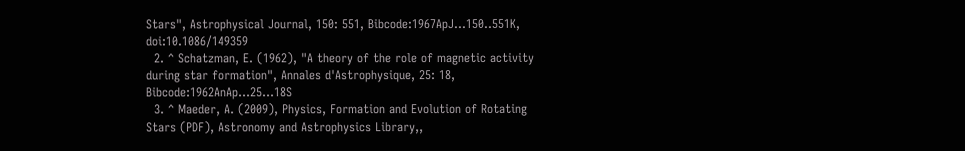Stars", Astrophysical Journal, 150: 551, Bibcode:1967ApJ...150..551K, doi:10.1086/149359
  2. ^ Schatzman, E. (1962), "A theory of the role of magnetic activity during star formation", Annales d'Astrophysique, 25: 18, Bibcode:1962AnAp...25...18S
  3. ^ Maeder, A. (2009), Physics, Formation and Evolution of Rotating Stars (PDF), Astronomy and Astrophysics Library,,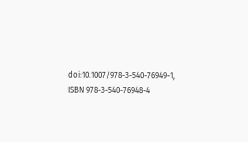doi:10.1007/978-3-540-76949-1, ISBN 978-3-540-76948-4